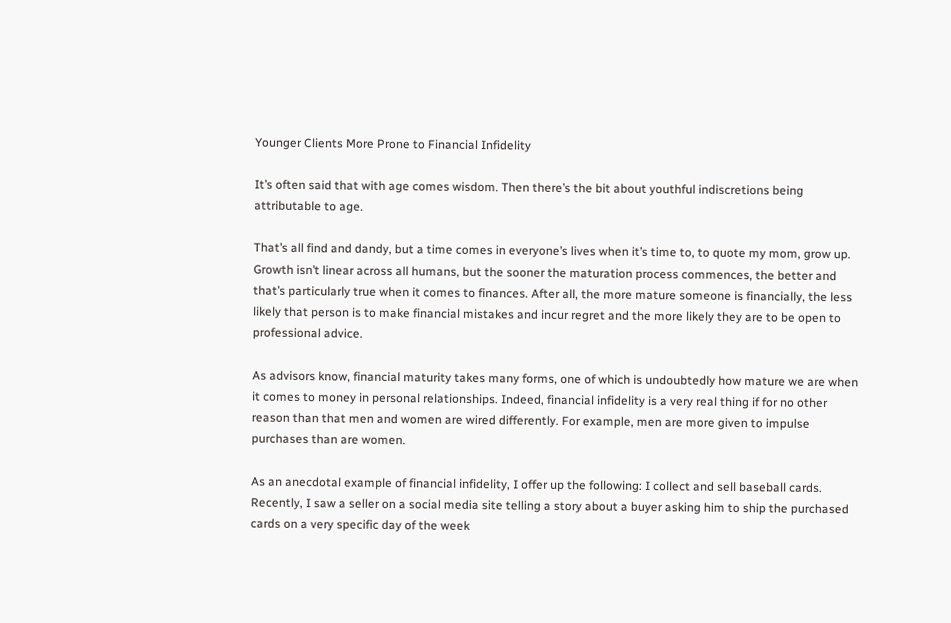Younger Clients More Prone to Financial Infidelity

It’s often said that with age comes wisdom. Then there’s the bit about youthful indiscretions being attributable to age.

That’s all find and dandy, but a time comes in everyone’s lives when it’s time to, to quote my mom, grow up. Growth isn’t linear across all humans, but the sooner the maturation process commences, the better and that’s particularly true when it comes to finances. After all, the more mature someone is financially, the less likely that person is to make financial mistakes and incur regret and the more likely they are to be open to professional advice.

As advisors know, financial maturity takes many forms, one of which is undoubtedly how mature we are when it comes to money in personal relationships. Indeed, financial infidelity is a very real thing if for no other reason than that men and women are wired differently. For example, men are more given to impulse purchases than are women.

As an anecdotal example of financial infidelity, I offer up the following: I collect and sell baseball cards. Recently, I saw a seller on a social media site telling a story about a buyer asking him to ship the purchased cards on a very specific day of the week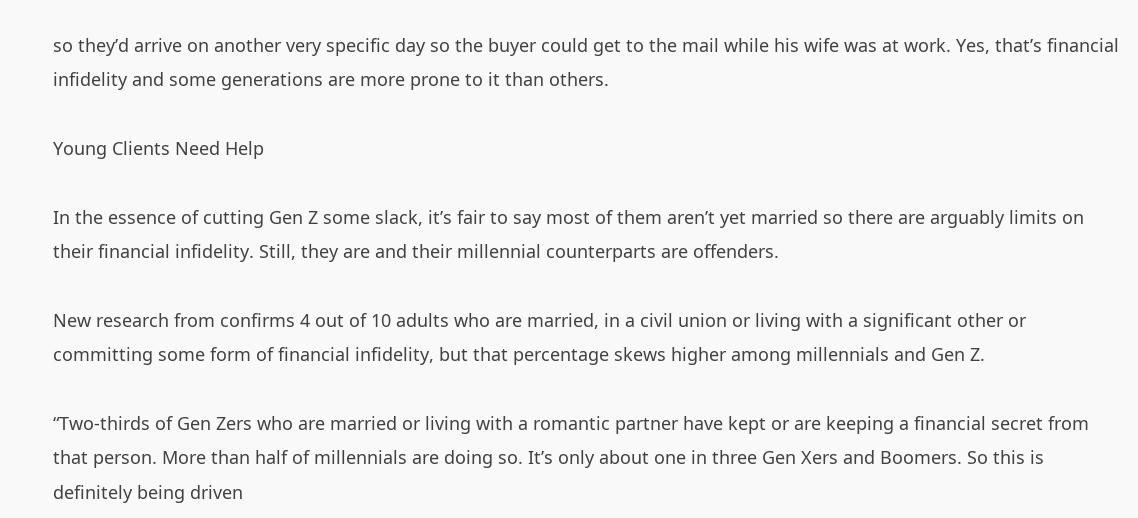so they’d arrive on another very specific day so the buyer could get to the mail while his wife was at work. Yes, that’s financial infidelity and some generations are more prone to it than others.

Young Clients Need Help

In the essence of cutting Gen Z some slack, it’s fair to say most of them aren’t yet married so there are arguably limits on their financial infidelity. Still, they are and their millennial counterparts are offenders.

New research from confirms 4 out of 10 adults who are married, in a civil union or living with a significant other or committing some form of financial infidelity, but that percentage skews higher among millennials and Gen Z.

“Two-thirds of Gen Zers who are married or living with a romantic partner have kept or are keeping a financial secret from that person. More than half of millennials are doing so. It’s only about one in three Gen Xers and Boomers. So this is definitely being driven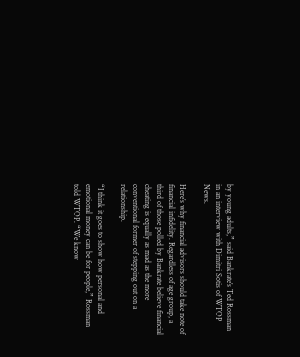by young adults,” said Bankrate’s Ted Rossman in an interview with Dimitri Sotis of WTOP News.

Here’s why financial advisors should take note of financial infidelity. Regardless of age group, a third of those polled by Bankrate believe financial cheating is equally as mad as the more conventional former of stepping out on a relationship.

“I think it goes to show how personal and emotional money can be for people,” Rossman told WTOP. “We know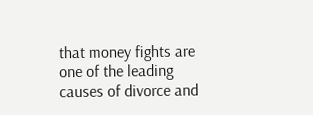that money fights are one of the leading causes of divorce and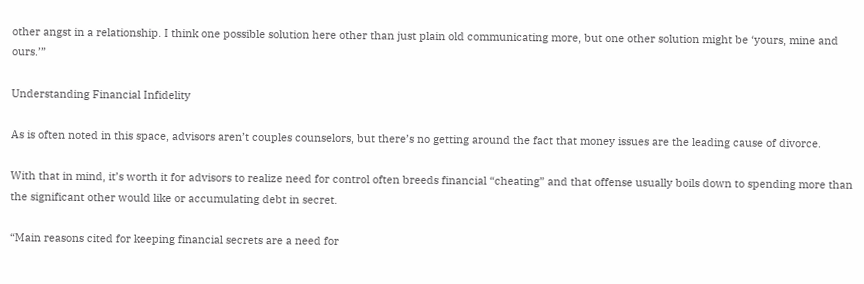other angst in a relationship. I think one possible solution here other than just plain old communicating more, but one other solution might be ‘yours, mine and ours.’”

Understanding Financial Infidelity

As is often noted in this space, advisors aren’t couples counselors, but there’s no getting around the fact that money issues are the leading cause of divorce.

With that in mind, it’s worth it for advisors to realize need for control often breeds financial “cheating” and that offense usually boils down to spending more than the significant other would like or accumulating debt in secret.

“Main reasons cited for keeping financial secrets are a need for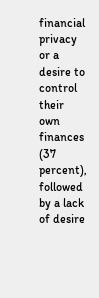financial privacy or a desire to control their own finances (37 percent), followed by a lack of desire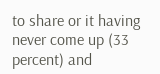to share or it having never come up (33 percent) and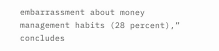embarrassment about money management habits (28 percent),” concludes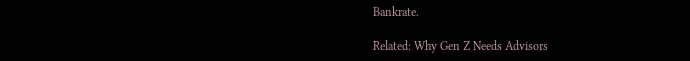Bankrate.

Related: Why Gen Z Needs Advisors